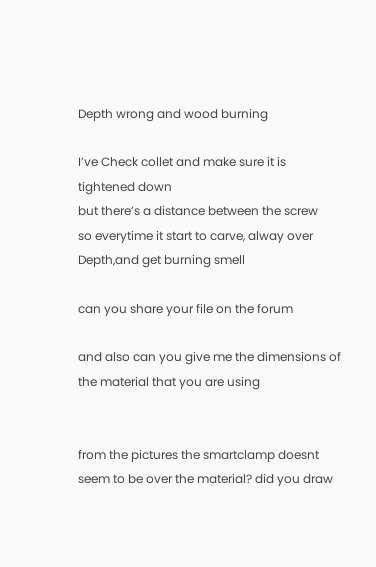Depth wrong and wood burning

I’ve Check collet and make sure it is tightened down
but there’s a distance between the screw
so everytime it start to carve, alway over Depth,and get burning smell

can you share your file on the forum

and also can you give me the dimensions of the material that you are using


from the pictures the smartclamp doesnt seem to be over the material? did you draw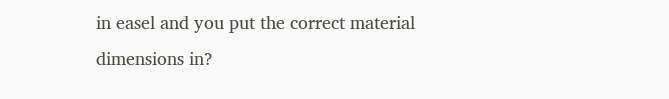in easel and you put the correct material dimensions in?